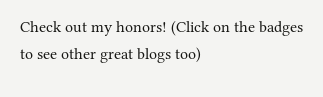Check out my honors! (Click on the badges to see other great blogs too)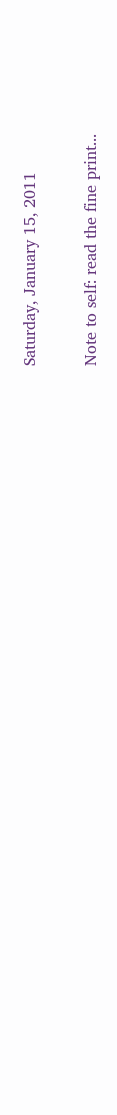Saturday, January 15, 2011

Note to self: read the fine print...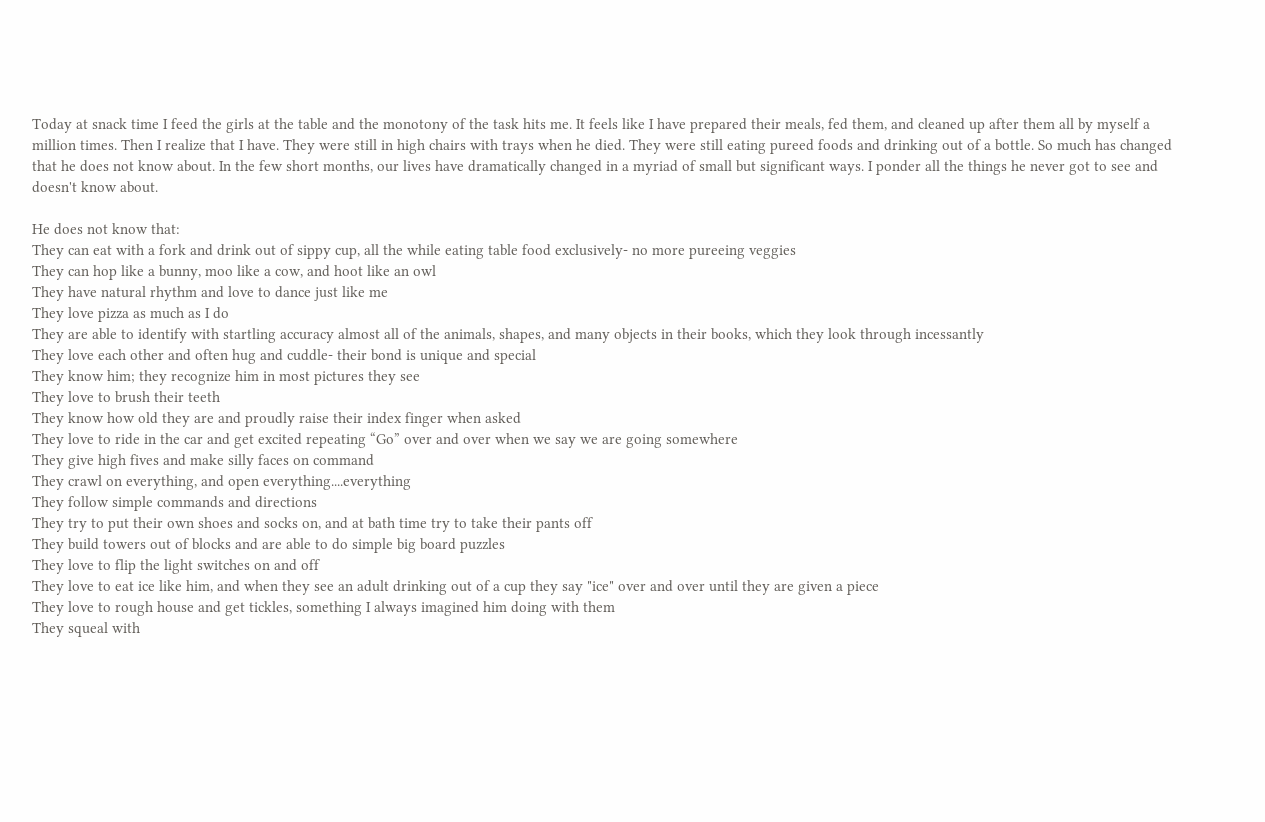Today at snack time I feed the girls at the table and the monotony of the task hits me. It feels like I have prepared their meals, fed them, and cleaned up after them all by myself a million times. Then I realize that I have. They were still in high chairs with trays when he died. They were still eating pureed foods and drinking out of a bottle. So much has changed that he does not know about. In the few short months, our lives have dramatically changed in a myriad of small but significant ways. I ponder all the things he never got to see and doesn't know about.

He does not know that:
They can eat with a fork and drink out of sippy cup, all the while eating table food exclusively- no more pureeing veggies
They can hop like a bunny, moo like a cow, and hoot like an owl
They have natural rhythm and love to dance just like me
They love pizza as much as I do
They are able to identify with startling accuracy almost all of the animals, shapes, and many objects in their books, which they look through incessantly
They love each other and often hug and cuddle- their bond is unique and special
They know him; they recognize him in most pictures they see
They love to brush their teeth
They know how old they are and proudly raise their index finger when asked
They love to ride in the car and get excited repeating “Go” over and over when we say we are going somewhere
They give high fives and make silly faces on command
They crawl on everything, and open everything....everything
They follow simple commands and directions
They try to put their own shoes and socks on, and at bath time try to take their pants off
They build towers out of blocks and are able to do simple big board puzzles
They love to flip the light switches on and off
They love to eat ice like him, and when they see an adult drinking out of a cup they say "ice" over and over until they are given a piece
They love to rough house and get tickles, something I always imagined him doing with them
They squeal with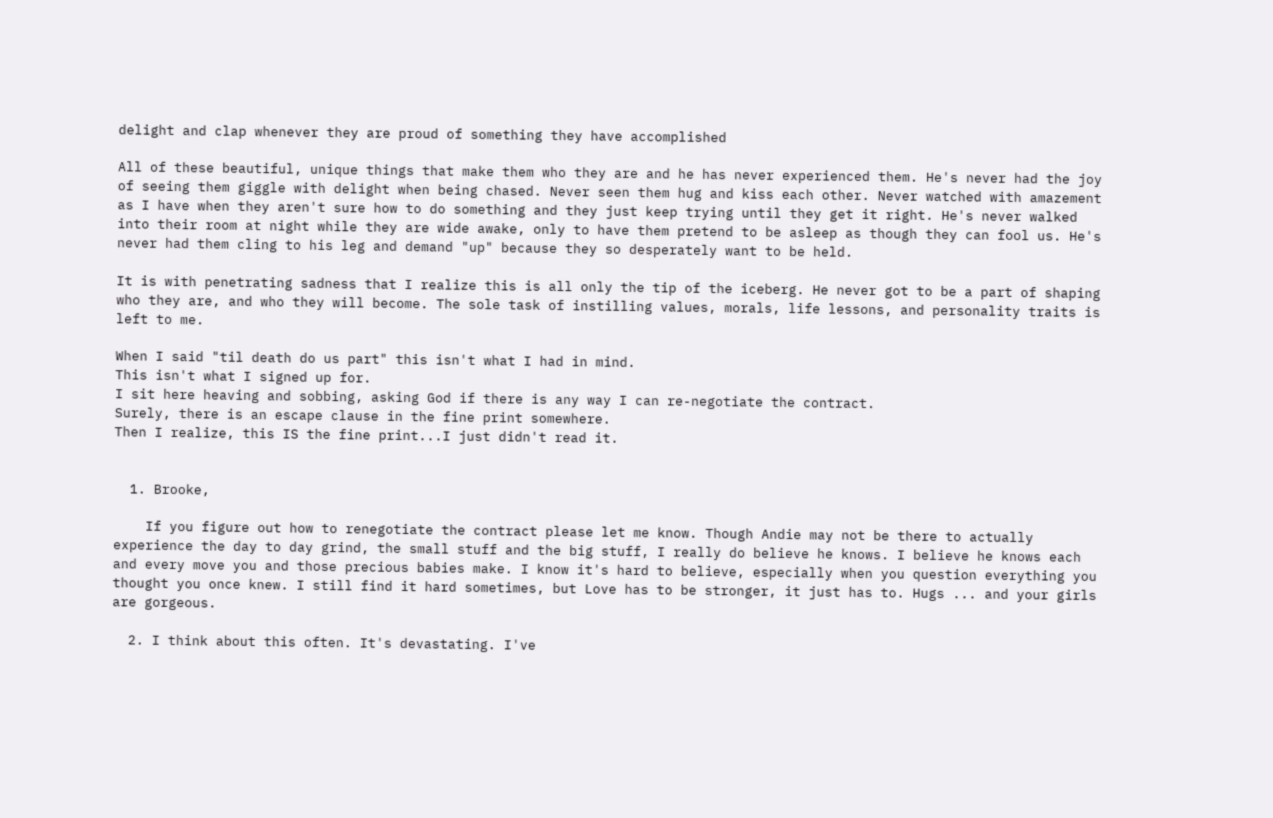delight and clap whenever they are proud of something they have accomplished

All of these beautiful, unique things that make them who they are and he has never experienced them. He's never had the joy of seeing them giggle with delight when being chased. Never seen them hug and kiss each other. Never watched with amazement as I have when they aren't sure how to do something and they just keep trying until they get it right. He's never walked into their room at night while they are wide awake, only to have them pretend to be asleep as though they can fool us. He's never had them cling to his leg and demand "up" because they so desperately want to be held.

It is with penetrating sadness that I realize this is all only the tip of the iceberg. He never got to be a part of shaping who they are, and who they will become. The sole task of instilling values, morals, life lessons, and personality traits is left to me.

When I said "til death do us part" this isn't what I had in mind.
This isn't what I signed up for.
I sit here heaving and sobbing, asking God if there is any way I can re-negotiate the contract.
Surely, there is an escape clause in the fine print somewhere.
Then I realize, this IS the fine print...I just didn't read it.


  1. Brooke,

    If you figure out how to renegotiate the contract please let me know. Though Andie may not be there to actually experience the day to day grind, the small stuff and the big stuff, I really do believe he knows. I believe he knows each and every move you and those precious babies make. I know it's hard to believe, especially when you question everything you thought you once knew. I still find it hard sometimes, but Love has to be stronger, it just has to. Hugs ... and your girls are gorgeous.

  2. I think about this often. It's devastating. I've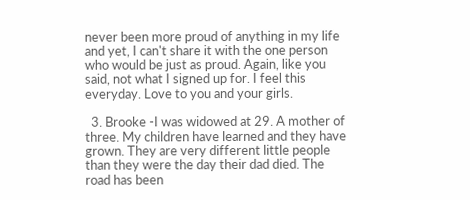never been more proud of anything in my life and yet, I can't share it with the one person who would be just as proud. Again, like you said, not what I signed up for. I feel this everyday. Love to you and your girls.

  3. Brooke -I was widowed at 29. A mother of three. My children have learned and they have grown. They are very different little people than they were the day their dad died. The road has been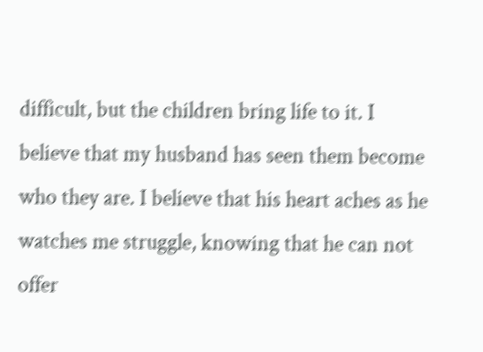difficult, but the children bring life to it. I believe that my husband has seen them become who they are. I believe that his heart aches as he watches me struggle, knowing that he can not offer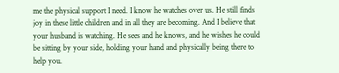me the physical support I need. I know he watches over us. He still finds joy in these little children and in all they are becoming. And I believe that your husband is watching. He sees and he knows, and he wishes he could be sitting by your side, holding your hand and physically being there to help you.